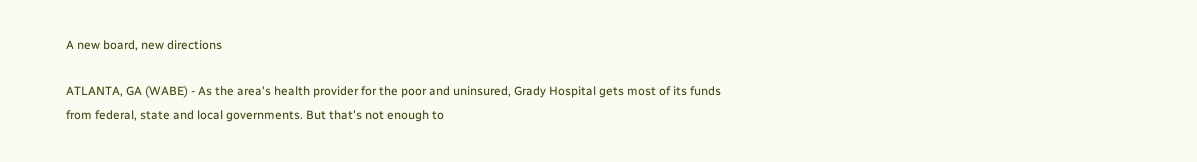A new board, new directions

ATLANTA, GA (WABE) - As the area's health provider for the poor and uninsured, Grady Hospital gets most of its funds from federal, state and local governments. But that's not enough to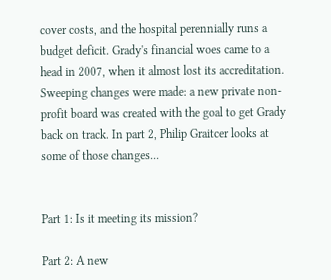cover costs, and the hospital perennially runs a budget deficit. Grady's financial woes came to a head in 2007, when it almost lost its accreditation. Sweeping changes were made: a new private non-profit board was created with the goal to get Grady back on track. In part 2, Philip Graitcer looks at some of those changes...


Part 1: Is it meeting its mission?

Part 2: A new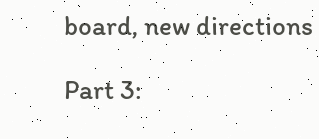board, new directions

Part 3: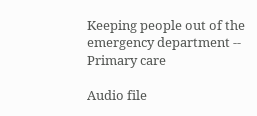Keeping people out of the emergency department -- Primary care

Audio file